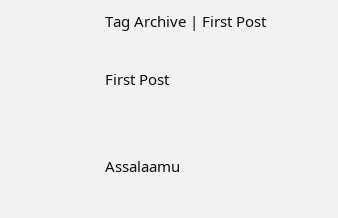Tag Archive | First Post

First Post


Assalaamu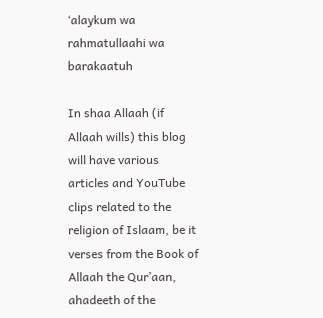‘alaykum wa rahmatullaahi wa barakaatuh

In shaa Allaah (if Allaah wills) this blog will have various articles and YouTube clips related to the religion of Islaam, be it verses from the Book of Allaah the Qur’aan, ahadeeth of the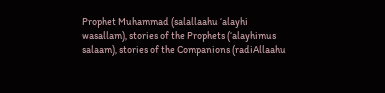Prophet Muhammad (salallaahu ‘alayhi wasallam), stories of the Prophets (‘alayhimus salaam), stories of the Companions (radiAllaahu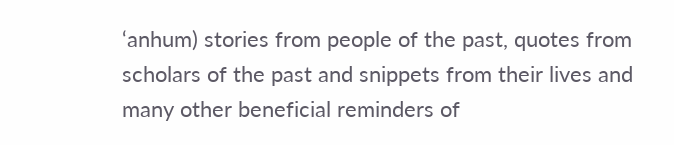‘anhum) stories from people of the past, quotes from scholars of the past and snippets from their lives and many other beneficial reminders of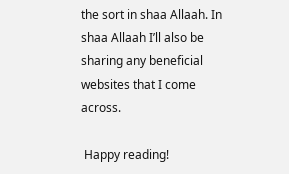the sort in shaa Allaah. In shaa Allaah I’ll also be sharing any beneficial websites that I come across.

 Happy reading!